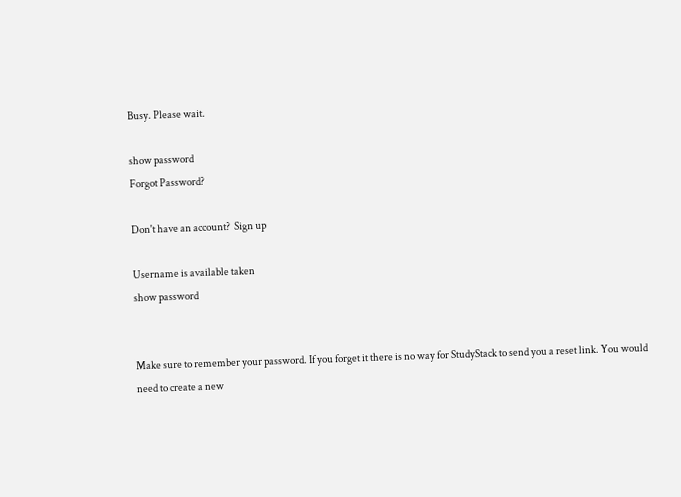Busy. Please wait.

show password
Forgot Password?

Don't have an account?  Sign up

Username is available taken
show password


Make sure to remember your password. If you forget it there is no way for StudyStack to send you a reset link. You would need to create a new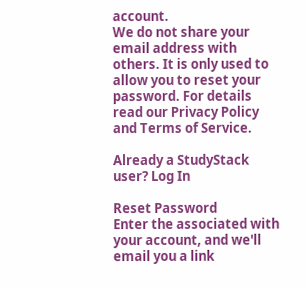account.
We do not share your email address with others. It is only used to allow you to reset your password. For details read our Privacy Policy and Terms of Service.

Already a StudyStack user? Log In

Reset Password
Enter the associated with your account, and we'll email you a link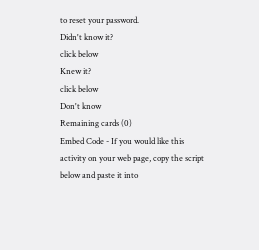to reset your password.
Didn't know it?
click below
Knew it?
click below
Don't know
Remaining cards (0)
Embed Code - If you would like this activity on your web page, copy the script below and paste it into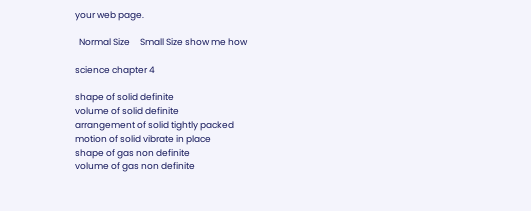your web page.

  Normal Size     Small Size show me how

science chapter 4

shape of solid definite
volume of solid definite
arrangement of solid tightly packed
motion of solid vibrate in place
shape of gas non definite
volume of gas non definite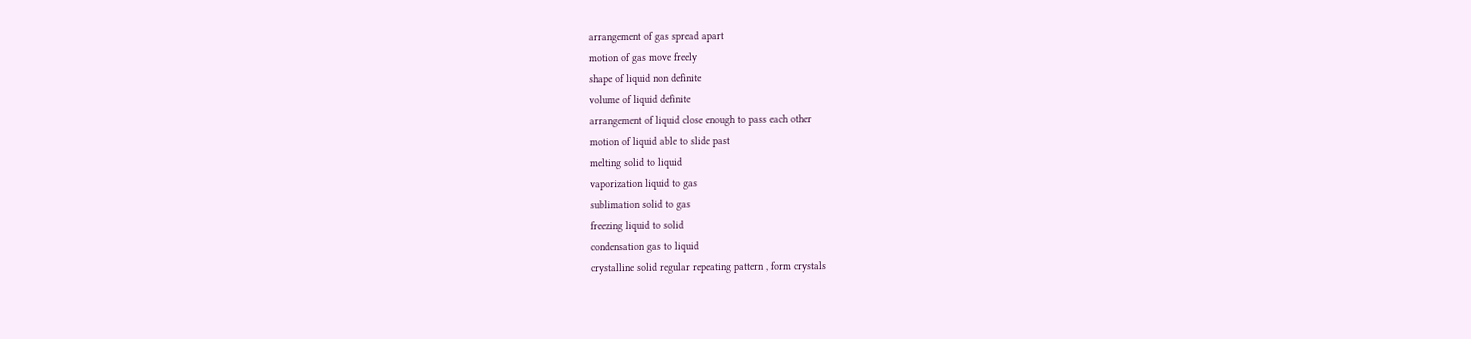arrangement of gas spread apart
motion of gas move freely
shape of liquid non definite
volume of liquid definite
arrangement of liquid close enough to pass each other
motion of liquid able to slide past
melting solid to liquid
vaporization liquid to gas
sublimation solid to gas
freezing liquid to solid
condensation gas to liquid
crystalline solid regular repeating pattern , form crystals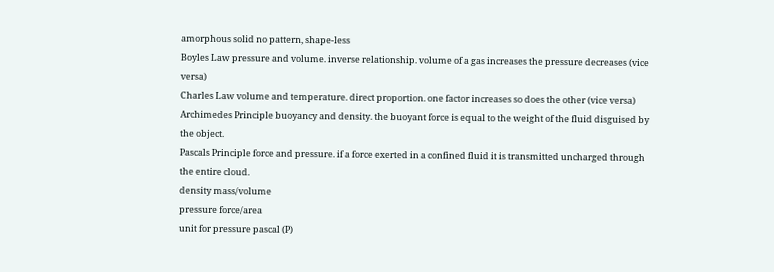amorphous solid no pattern, shape-less
Boyles Law pressure and volume. inverse relationship. volume of a gas increases the pressure decreases (vice versa)
Charles Law volume and temperature. direct proportion. one factor increases so does the other (vice versa)
Archimedes Principle buoyancy and density. the buoyant force is equal to the weight of the fluid disguised by the object.
Pascals Principle force and pressure. if a force exerted in a confined fluid it is transmitted uncharged through the entire cloud.
density mass/volume
pressure force/area
unit for pressure pascal (P)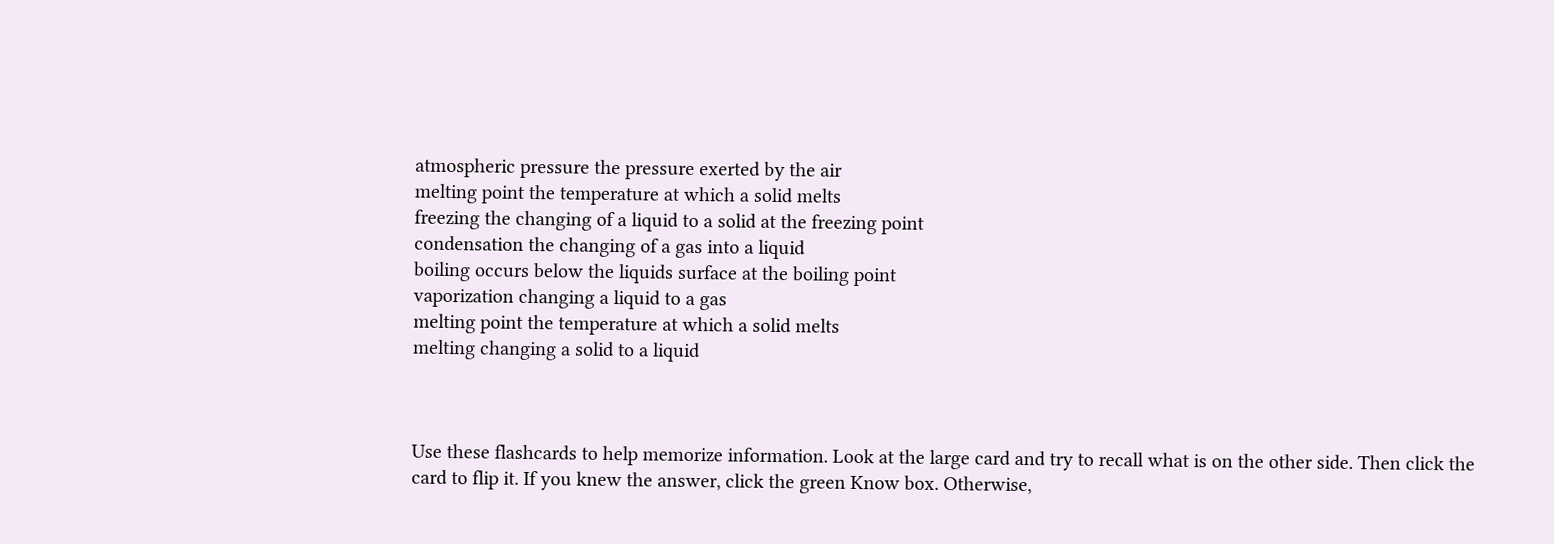atmospheric pressure the pressure exerted by the air
melting point the temperature at which a solid melts
freezing the changing of a liquid to a solid at the freezing point
condensation the changing of a gas into a liquid
boiling occurs below the liquids surface at the boiling point
vaporization changing a liquid to a gas
melting point the temperature at which a solid melts
melting changing a solid to a liquid



Use these flashcards to help memorize information. Look at the large card and try to recall what is on the other side. Then click the card to flip it. If you knew the answer, click the green Know box. Otherwise,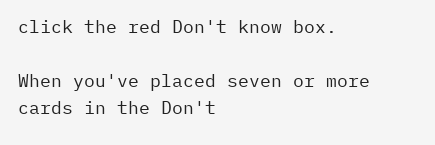click the red Don't know box.

When you've placed seven or more cards in the Don't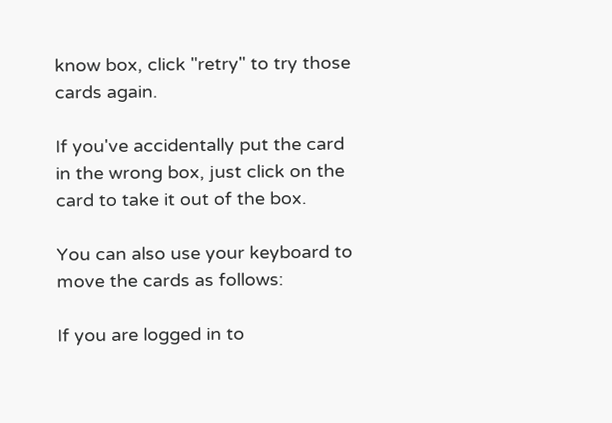know box, click "retry" to try those cards again.

If you've accidentally put the card in the wrong box, just click on the card to take it out of the box.

You can also use your keyboard to move the cards as follows:

If you are logged in to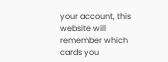your account, this website will remember which cards you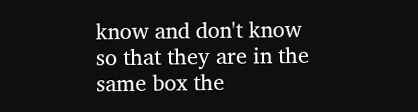know and don't know so that they are in the same box the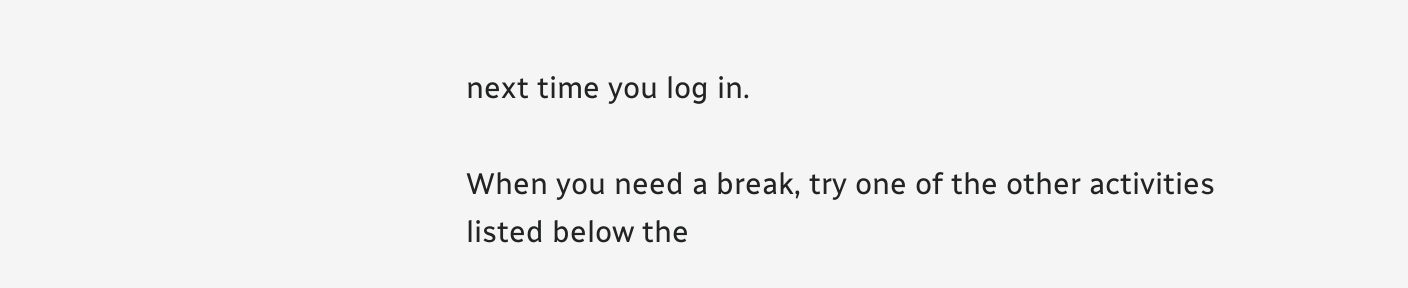next time you log in.

When you need a break, try one of the other activities listed below the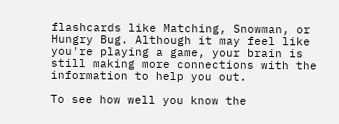flashcards like Matching, Snowman, or Hungry Bug. Although it may feel like you're playing a game, your brain is still making more connections with the information to help you out.

To see how well you know the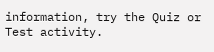information, try the Quiz or Test activity.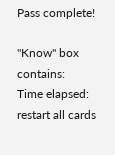Pass complete!

"Know" box contains:
Time elapsed:
restart all cards